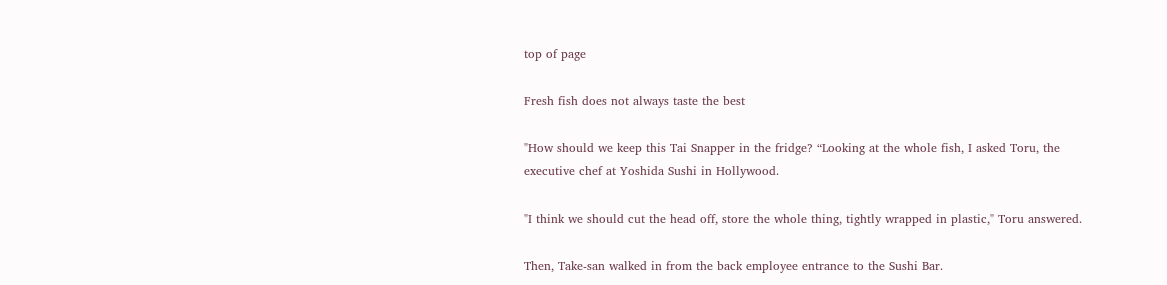top of page

Fresh fish does not always taste the best

"How should we keep this Tai Snapper in the fridge? “Looking at the whole fish, I asked Toru, the executive chef at Yoshida Sushi in Hollywood.

"I think we should cut the head off, store the whole thing, tightly wrapped in plastic," Toru answered.

Then, Take-san walked in from the back employee entrance to the Sushi Bar.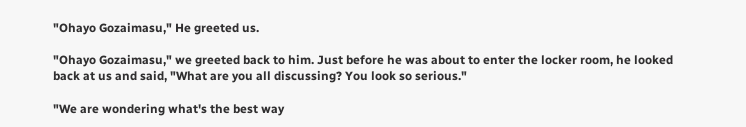"Ohayo Gozaimasu," He greeted us.

"Ohayo Gozaimasu," we greeted back to him. Just before he was about to enter the locker room, he looked back at us and said, "What are you all discussing? You look so serious."

"We are wondering what's the best way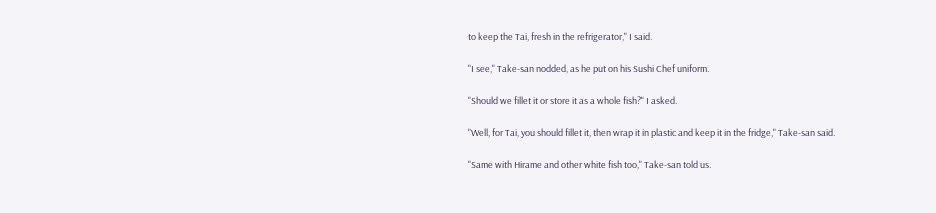to keep the Tai, fresh in the refrigerator," I said.

"I see," Take-san nodded, as he put on his Sushi Chef uniform.

"Should we fillet it or store it as a whole fish?" I asked.

"Well, for Tai, you should fillet it, then wrap it in plastic and keep it in the fridge," Take-san said.

"Same with Hirame and other white fish too," Take-san told us.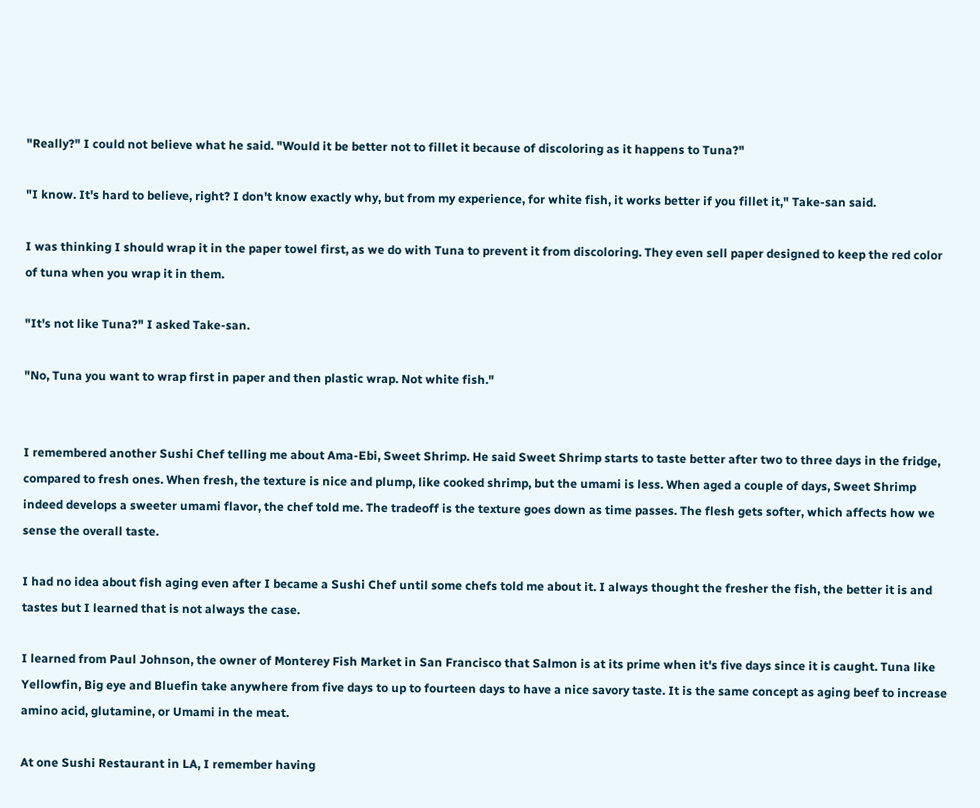"Really?" I could not believe what he said. "Would it be better not to fillet it because of discoloring as it happens to Tuna?"

"I know. It's hard to believe, right? I don't know exactly why, but from my experience, for white fish, it works better if you fillet it," Take-san said.

I was thinking I should wrap it in the paper towel first, as we do with Tuna to prevent it from discoloring. They even sell paper designed to keep the red color of tuna when you wrap it in them.

"It's not like Tuna?" I asked Take-san.

"No, Tuna you want to wrap first in paper and then plastic wrap. Not white fish."


I remembered another Sushi Chef telling me about Ama-Ebi, Sweet Shrimp. He said Sweet Shrimp starts to taste better after two to three days in the fridge, compared to fresh ones. When fresh, the texture is nice and plump, like cooked shrimp, but the umami is less. When aged a couple of days, Sweet Shrimp indeed develops a sweeter umami flavor, the chef told me. The tradeoff is the texture goes down as time passes. The flesh gets softer, which affects how we sense the overall taste.

I had no idea about fish aging even after I became a Sushi Chef until some chefs told me about it. I always thought the fresher the fish, the better it is and tastes but I learned that is not always the case.

I learned from Paul Johnson, the owner of Monterey Fish Market in San Francisco that Salmon is at its prime when it's five days since it is caught. Tuna like Yellowfin, Big eye and Bluefin take anywhere from five days to up to fourteen days to have a nice savory taste. It is the same concept as aging beef to increase amino acid, glutamine, or Umami in the meat.

At one Sushi Restaurant in LA, I remember having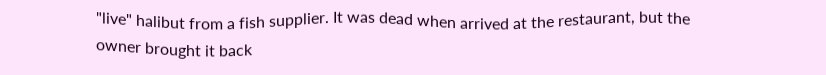"live" halibut from a fish supplier. It was dead when arrived at the restaurant, but the owner brought it back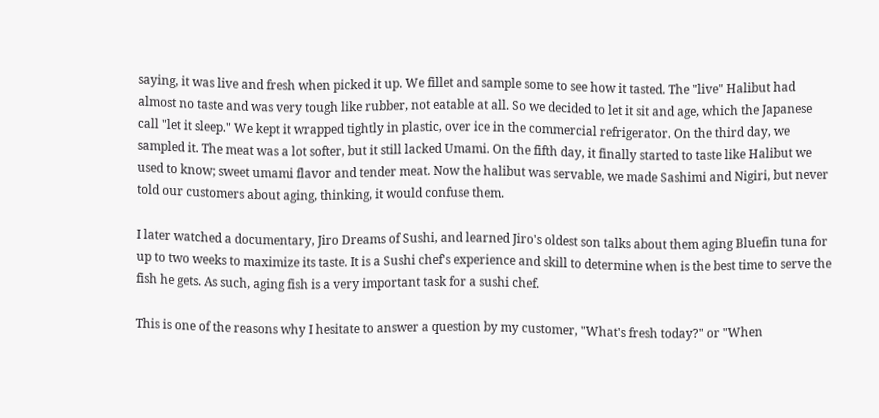saying, it was live and fresh when picked it up. We fillet and sample some to see how it tasted. The "live" Halibut had almost no taste and was very tough like rubber, not eatable at all. So we decided to let it sit and age, which the Japanese call "let it sleep." We kept it wrapped tightly in plastic, over ice in the commercial refrigerator. On the third day, we sampled it. The meat was a lot softer, but it still lacked Umami. On the fifth day, it finally started to taste like Halibut we used to know; sweet umami flavor and tender meat. Now the halibut was servable, we made Sashimi and Nigiri, but never told our customers about aging, thinking, it would confuse them.

I later watched a documentary, Jiro Dreams of Sushi, and learned Jiro's oldest son talks about them aging Bluefin tuna for up to two weeks to maximize its taste. It is a Sushi chef's experience and skill to determine when is the best time to serve the fish he gets. As such, aging fish is a very important task for a sushi chef.

This is one of the reasons why I hesitate to answer a question by my customer, "What's fresh today?" or "When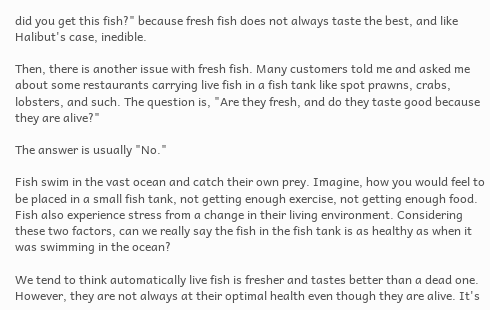did you get this fish?" because fresh fish does not always taste the best, and like Halibut's case, inedible.

Then, there is another issue with fresh fish. Many customers told me and asked me about some restaurants carrying live fish in a fish tank like spot prawns, crabs, lobsters, and such. The question is, "Are they fresh, and do they taste good because they are alive?"

The answer is usually "No."

Fish swim in the vast ocean and catch their own prey. Imagine, how you would feel to be placed in a small fish tank, not getting enough exercise, not getting enough food. Fish also experience stress from a change in their living environment. Considering these two factors, can we really say the fish in the fish tank is as healthy as when it was swimming in the ocean?

We tend to think automatically live fish is fresher and tastes better than a dead one. However, they are not always at their optimal health even though they are alive. It's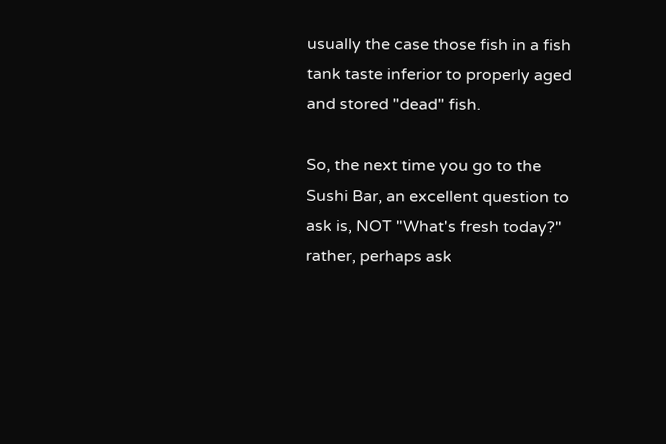usually the case those fish in a fish tank taste inferior to properly aged and stored "dead" fish.

So, the next time you go to the Sushi Bar, an excellent question to ask is, NOT "What's fresh today?" rather, perhaps ask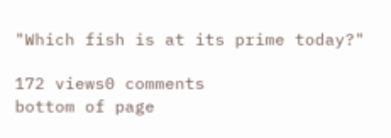"Which fish is at its prime today?"

172 views0 comments
bottom of page